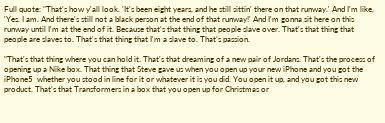Full quote: "That's how y'all look. 'It's been eight years, and he still sittin' there on that runway.' And I'm like, 'Yes. I am. And there's still not a black person at the end of that runway!' And I'm gonna sit here on this runway until I'm at the end of it. Because that's that thing that people slave over. That's that thing that people are slaves to. That's that thing that I'm a slave to. That's passion.

"That's that thing where you can hold it. That's that dreaming of a new pair of Jordans. That's the process of opening up a Nike box. That thing that Steve gave us when you open up your new iPhone and you got the iPhone5  whether you stood in line for it or whatever it is you did. You open it up, and you got this new product. That's that Transformers in a box that you open up for Christmas or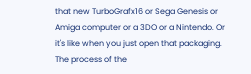that new TurboGrafx16 or Sega Genesis or Amiga computer or a 3DO or a Nintendo. Or it's like when you just open that packaging. The process of the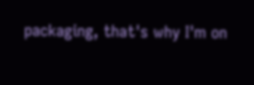packaging, that's why I'm on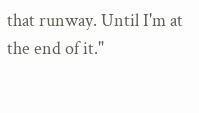that runway. Until I'm at the end of it."